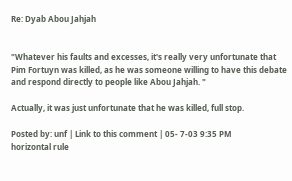Re: Dyab Abou Jahjah


"Whatever his faults and excesses, it's really very unfortunate that Pim Fortuyn was killed, as he was someone willing to have this debate and respond directly to people like Abou Jahjah. "

Actually, it was just unfortunate that he was killed, full stop.

Posted by: unf | Link to this comment | 05- 7-03 9:35 PM
horizontal rule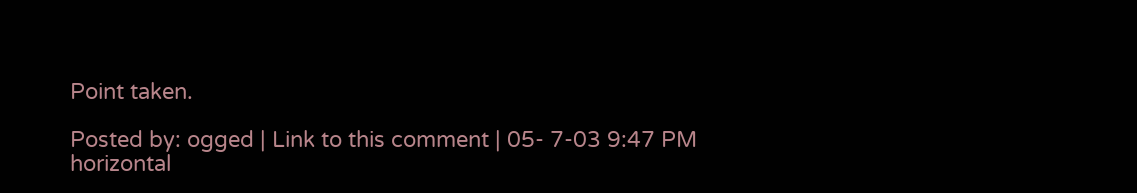Point taken.

Posted by: ogged | Link to this comment | 05- 7-03 9:47 PM
horizontal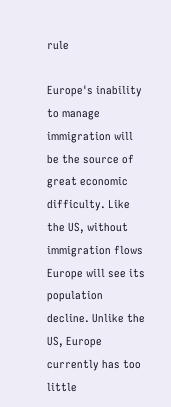rule

Europe's inability to manage immigration will be the source of great economic difficulty. Like the US, without immigration flows Europe will see its population decline. Unlike the US, Europe currently has too little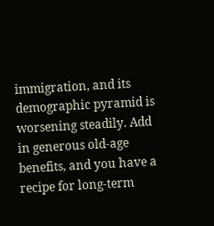immigration, and its demographic pyramid is worsening steadily. Add in generous old-age benefits, and you have a recipe for long-term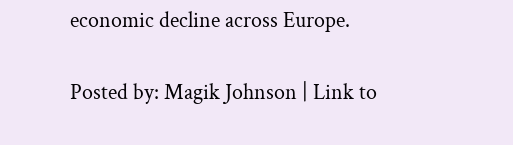economic decline across Europe.

Posted by: Magik Johnson | Link to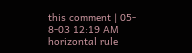this comment | 05- 8-03 12:19 AM
horizontal rule